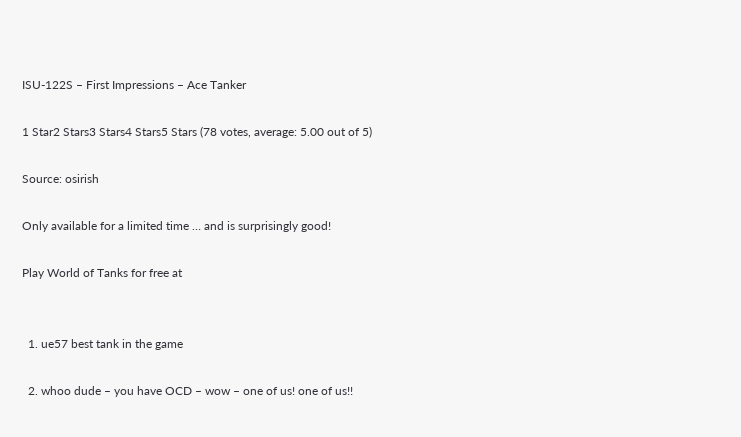ISU-122S – First Impressions – Ace Tanker

1 Star2 Stars3 Stars4 Stars5 Stars (78 votes, average: 5.00 out of 5)

Source: osirish

Only available for a limited time … and is surprisingly good!

Play World of Tanks for free at


  1. ue57 best tank in the game

  2. whoo dude – you have OCD – wow – one of us! one of us!!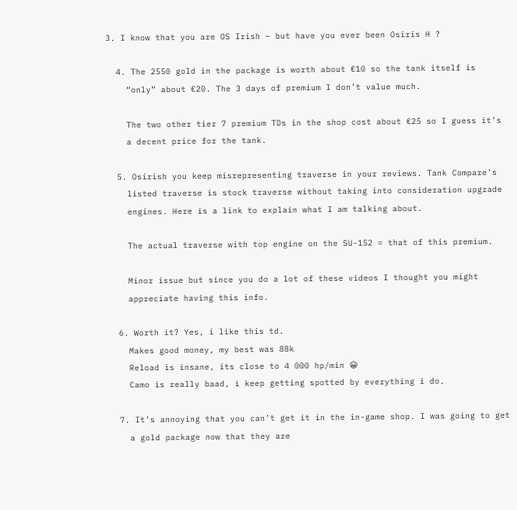3. I know that you are OS Irish – but have you ever been Osiris H ?

  4. The 2550 gold in the package is worth about €10 so the tank itself is
    “only” about €20. The 3 days of premium I don’t value much.

    The two other tier 7 premium TDs in the shop cost about €25 so I guess it’s
    a decent price for the tank.

  5. Osirish you keep misrepresenting traverse in your reviews. Tank Compare’s
    listed traverse is stock traverse without taking into consideration upgrade
    engines. Here is a link to explain what I am talking about.

    The actual traverse with top engine on the SU-152 = that of this premium.

    Minor issue but since you do a lot of these videos I thought you might
    appreciate having this info.

  6. Worth it? Yes, i like this td.
    Makes good money, my best was 88k
    Reload is insane, its close to 4 000 hp/min 😀
    Camo is really baad, i keep getting spotted by everything i do.

  7. It’s annoying that you can’t get it in the in-game shop. I was going to get
    a gold package now that they are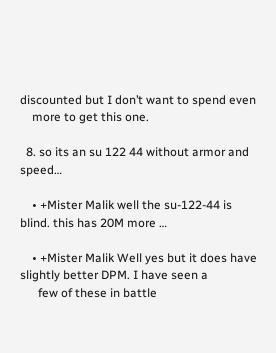discounted but I don’t want to spend even
    more to get this one.

  8. so its an su 122 44 without armor and speed…

    • +Mister Malik well the su-122-44 is blind. this has 20M more …

    • +Mister Malik Well yes but it does have slightly better DPM. I have seen a
      few of these in battle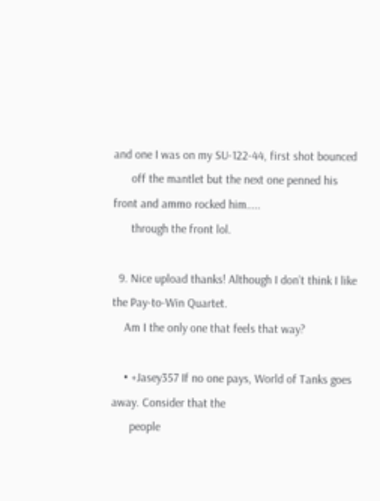and one I was on my SU-122-44, first shot bounced
      off the mantlet but the next one penned his front and ammo rocked him…..
      through the front lol.

  9. Nice upload thanks! Although I don’t think I like the Pay-to-Win Quartet.
    Am I the only one that feels that way?

    • +Jasey357 If no one pays, World of Tanks goes away. Consider that the
      people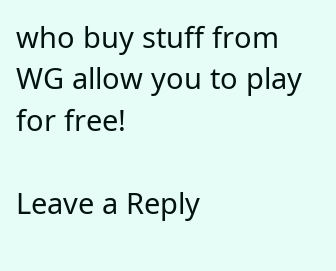who buy stuff from WG allow you to play for free!

Leave a Reply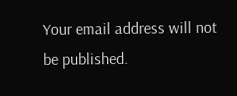Your email address will not be published.